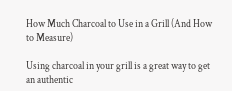How Much Charcoal to Use in a Grill (And How to Measure)

Using charcoal in your grill is a great way to get an authentic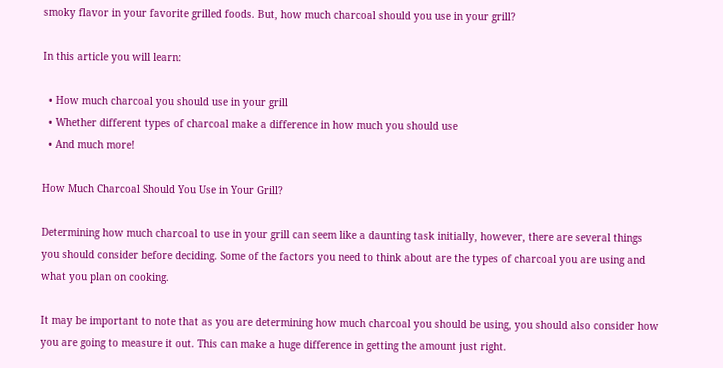smoky flavor in your favorite grilled foods. But, how much charcoal should you use in your grill?

In this article you will learn:

  • How much charcoal you should use in your grill
  • Whether different types of charcoal make a difference in how much you should use
  • And much more!

How Much Charcoal Should You Use in Your Grill?

Determining how much charcoal to use in your grill can seem like a daunting task initially, however, there are several things you should consider before deciding. Some of the factors you need to think about are the types of charcoal you are using and what you plan on cooking.

It may be important to note that as you are determining how much charcoal you should be using, you should also consider how you are going to measure it out. This can make a huge difference in getting the amount just right.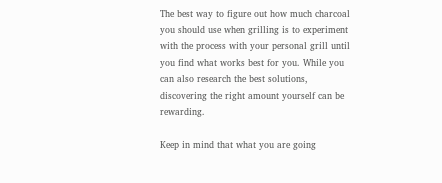The best way to figure out how much charcoal you should use when grilling is to experiment with the process with your personal grill until you find what works best for you. While you can also research the best solutions, discovering the right amount yourself can be rewarding.

Keep in mind that what you are going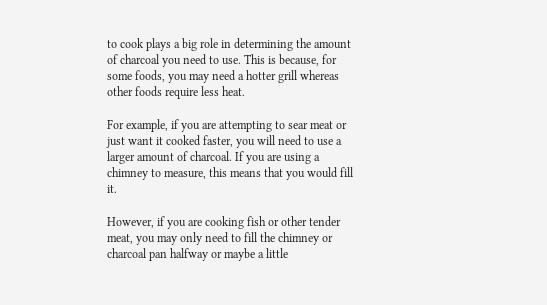to cook plays a big role in determining the amount of charcoal you need to use. This is because, for some foods, you may need a hotter grill whereas other foods require less heat.

For example, if you are attempting to sear meat or just want it cooked faster, you will need to use a larger amount of charcoal. If you are using a chimney to measure, this means that you would fill it.

However, if you are cooking fish or other tender meat, you may only need to fill the chimney or charcoal pan halfway or maybe a little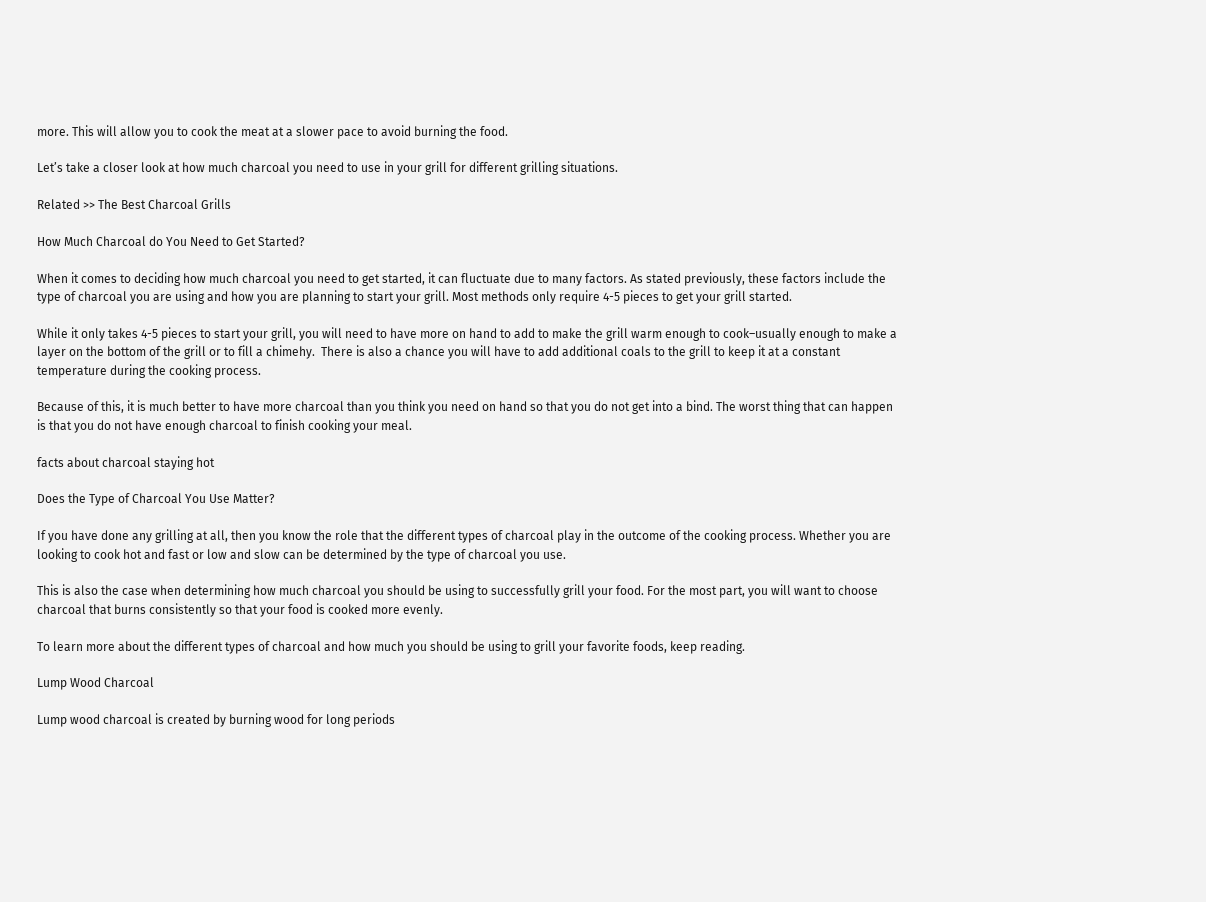more. This will allow you to cook the meat at a slower pace to avoid burning the food.

Let’s take a closer look at how much charcoal you need to use in your grill for different grilling situations.

Related >> The Best Charcoal Grills

How Much Charcoal do You Need to Get Started?

When it comes to deciding how much charcoal you need to get started, it can fluctuate due to many factors. As stated previously, these factors include the type of charcoal you are using and how you are planning to start your grill. Most methods only require 4-5 pieces to get your grill started.

While it only takes 4-5 pieces to start your grill, you will need to have more on hand to add to make the grill warm enough to cook–usually enough to make a layer on the bottom of the grill or to fill a chimehy.  There is also a chance you will have to add additional coals to the grill to keep it at a constant temperature during the cooking process.

Because of this, it is much better to have more charcoal than you think you need on hand so that you do not get into a bind. The worst thing that can happen is that you do not have enough charcoal to finish cooking your meal.

facts about charcoal staying hot

Does the Type of Charcoal You Use Matter?

If you have done any grilling at all, then you know the role that the different types of charcoal play in the outcome of the cooking process. Whether you are looking to cook hot and fast or low and slow can be determined by the type of charcoal you use.

This is also the case when determining how much charcoal you should be using to successfully grill your food. For the most part, you will want to choose charcoal that burns consistently so that your food is cooked more evenly.

To learn more about the different types of charcoal and how much you should be using to grill your favorite foods, keep reading.

Lump Wood Charcoal

Lump wood charcoal is created by burning wood for long periods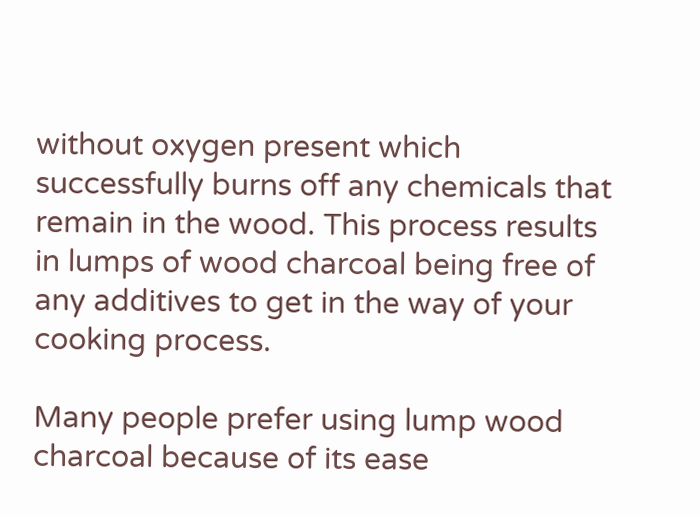without oxygen present which successfully burns off any chemicals that remain in the wood. This process results in lumps of wood charcoal being free of any additives to get in the way of your cooking process.

Many people prefer using lump wood charcoal because of its ease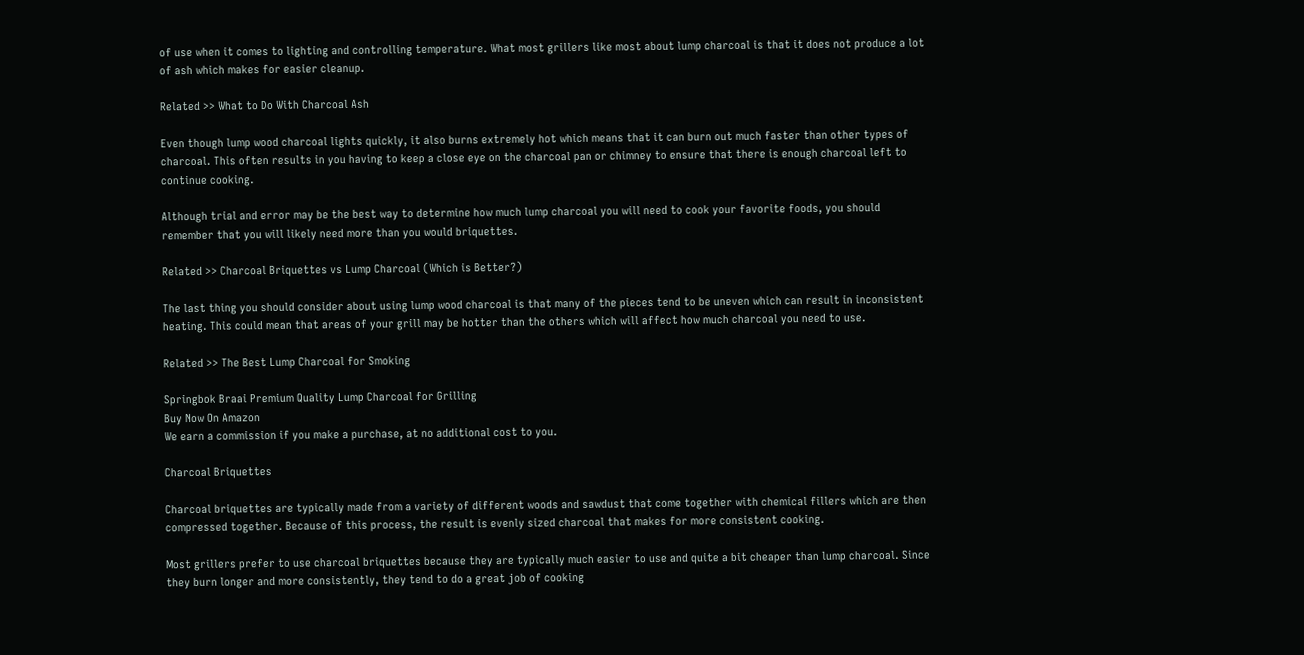of use when it comes to lighting and controlling temperature. What most grillers like most about lump charcoal is that it does not produce a lot of ash which makes for easier cleanup.

Related >> What to Do With Charcoal Ash

Even though lump wood charcoal lights quickly, it also burns extremely hot which means that it can burn out much faster than other types of charcoal. This often results in you having to keep a close eye on the charcoal pan or chimney to ensure that there is enough charcoal left to continue cooking.

Although trial and error may be the best way to determine how much lump charcoal you will need to cook your favorite foods, you should remember that you will likely need more than you would briquettes.

Related >> Charcoal Briquettes vs Lump Charcoal (Which is Better?)

The last thing you should consider about using lump wood charcoal is that many of the pieces tend to be uneven which can result in inconsistent heating. This could mean that areas of your grill may be hotter than the others which will affect how much charcoal you need to use.

Related >> The Best Lump Charcoal for Smoking

Springbok Braai Premium Quality Lump Charcoal for Grilling
Buy Now On Amazon
We earn a commission if you make a purchase, at no additional cost to you.

Charcoal Briquettes

Charcoal briquettes are typically made from a variety of different woods and sawdust that come together with chemical fillers which are then compressed together. Because of this process, the result is evenly sized charcoal that makes for more consistent cooking.

Most grillers prefer to use charcoal briquettes because they are typically much easier to use and quite a bit cheaper than lump charcoal. Since they burn longer and more consistently, they tend to do a great job of cooking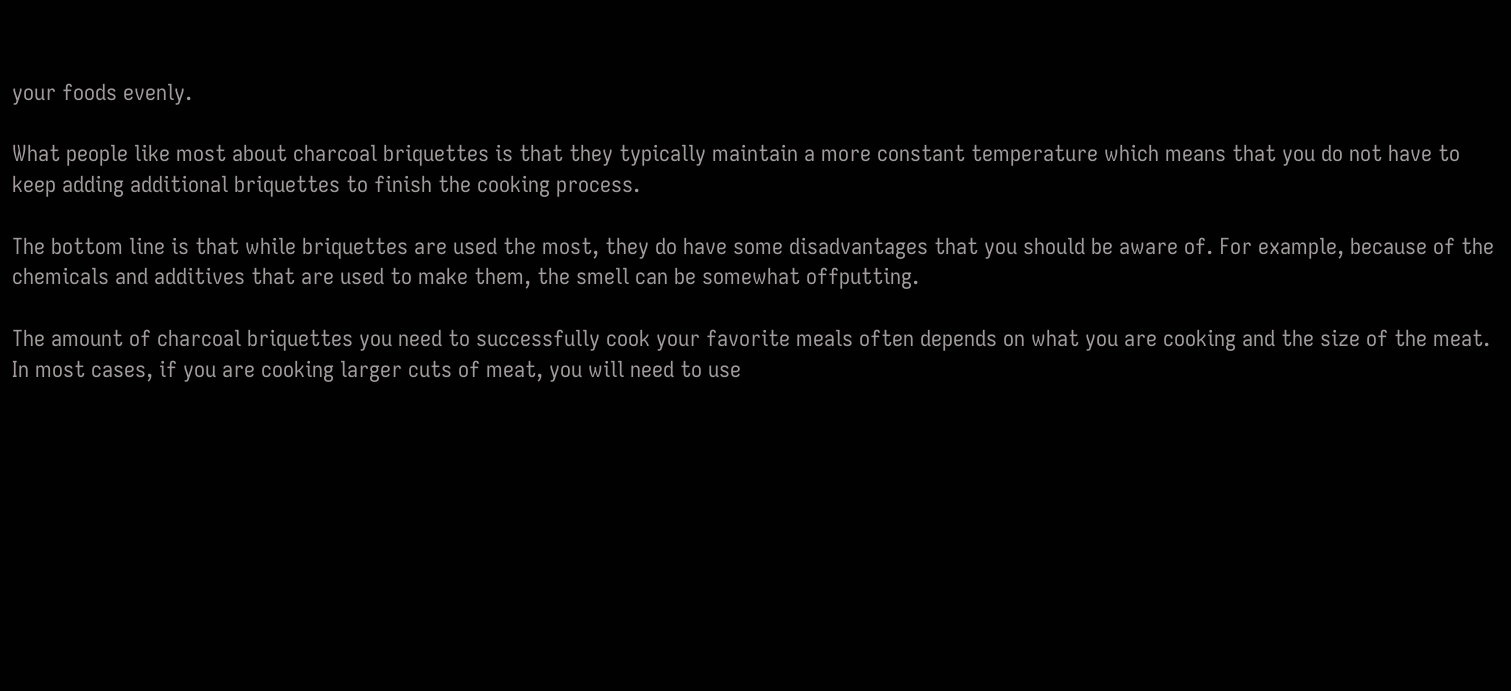your foods evenly.

What people like most about charcoal briquettes is that they typically maintain a more constant temperature which means that you do not have to keep adding additional briquettes to finish the cooking process.

The bottom line is that while briquettes are used the most, they do have some disadvantages that you should be aware of. For example, because of the chemicals and additives that are used to make them, the smell can be somewhat offputting.

The amount of charcoal briquettes you need to successfully cook your favorite meals often depends on what you are cooking and the size of the meat. In most cases, if you are cooking larger cuts of meat, you will need to use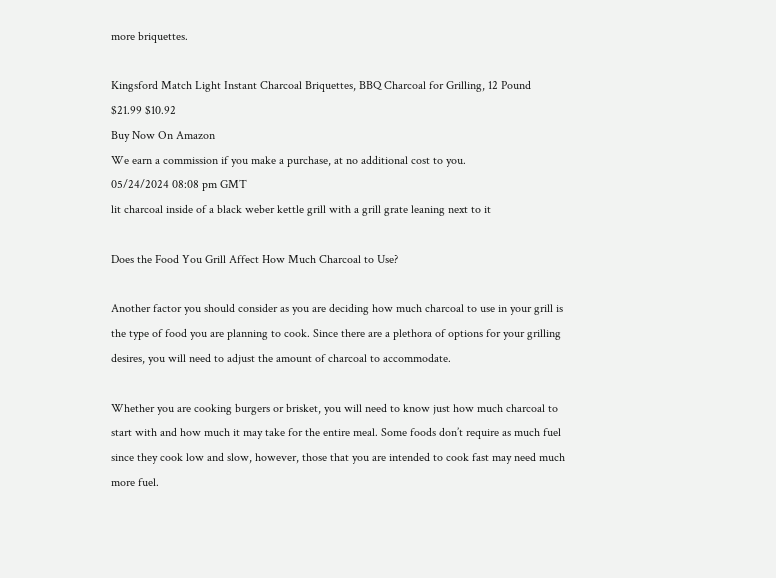more briquettes.

Kingsford Match Light Instant Charcoal Briquettes, BBQ Charcoal for Grilling, 12 Pound
$21.99 $10.92
Buy Now On Amazon
We earn a commission if you make a purchase, at no additional cost to you.
05/24/2024 08:08 pm GMT
lit charcoal inside of a black weber kettle grill with a grill grate leaning next to it

Does the Food You Grill Affect How Much Charcoal to Use?

Another factor you should consider as you are deciding how much charcoal to use in your grill is the type of food you are planning to cook. Since there are a plethora of options for your grilling desires, you will need to adjust the amount of charcoal to accommodate.

Whether you are cooking burgers or brisket, you will need to know just how much charcoal to start with and how much it may take for the entire meal. Some foods don’t require as much fuel since they cook low and slow, however, those that you are intended to cook fast may need much more fuel.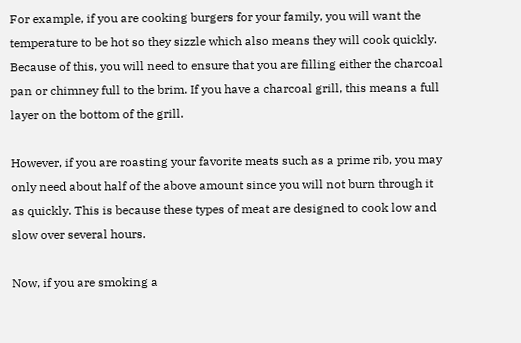For example, if you are cooking burgers for your family, you will want the temperature to be hot so they sizzle which also means they will cook quickly. Because of this, you will need to ensure that you are filling either the charcoal pan or chimney full to the brim. If you have a charcoal grill, this means a full layer on the bottom of the grill.

However, if you are roasting your favorite meats such as a prime rib, you may only need about half of the above amount since you will not burn through it as quickly. This is because these types of meat are designed to cook low and slow over several hours.

Now, if you are smoking a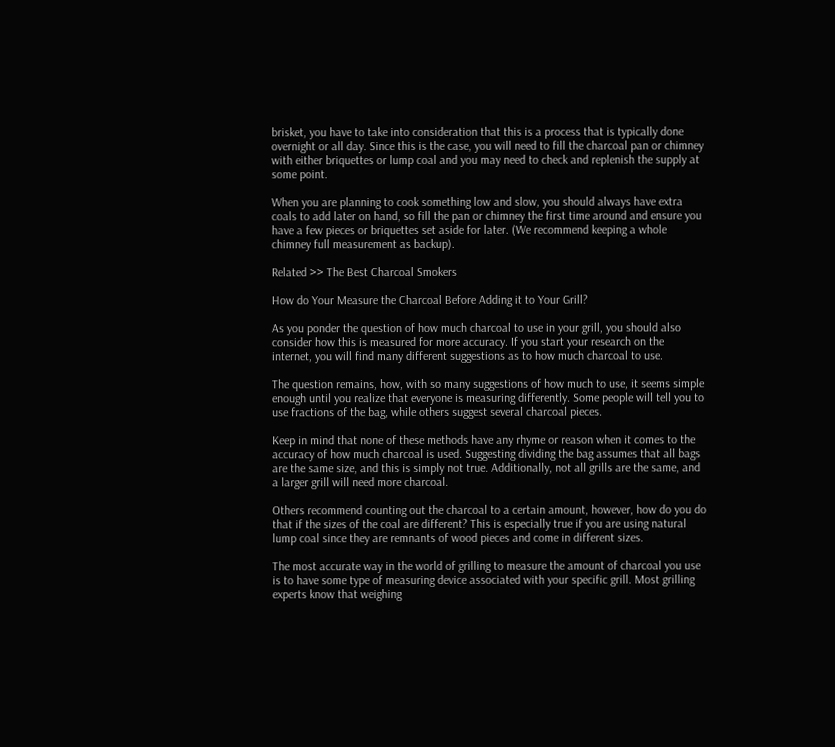brisket, you have to take into consideration that this is a process that is typically done overnight or all day. Since this is the case, you will need to fill the charcoal pan or chimney with either briquettes or lump coal and you may need to check and replenish the supply at some point.

When you are planning to cook something low and slow, you should always have extra coals to add later on hand, so fill the pan or chimney the first time around and ensure you have a few pieces or briquettes set aside for later. (We recommend keeping a whole chimney full measurement as backup).

Related >> The Best Charcoal Smokers

How do Your Measure the Charcoal Before Adding it to Your Grill?

As you ponder the question of how much charcoal to use in your grill, you should also consider how this is measured for more accuracy. If you start your research on the internet, you will find many different suggestions as to how much charcoal to use.

The question remains, how, with so many suggestions of how much to use, it seems simple enough until you realize that everyone is measuring differently. Some people will tell you to use fractions of the bag, while others suggest several charcoal pieces.

Keep in mind that none of these methods have any rhyme or reason when it comes to the accuracy of how much charcoal is used. Suggesting dividing the bag assumes that all bags are the same size, and this is simply not true. Additionally, not all grills are the same, and a larger grill will need more charcoal.

Others recommend counting out the charcoal to a certain amount, however, how do you do that if the sizes of the coal are different? This is especially true if you are using natural lump coal since they are remnants of wood pieces and come in different sizes.

The most accurate way in the world of grilling to measure the amount of charcoal you use is to have some type of measuring device associated with your specific grill. Most grilling experts know that weighing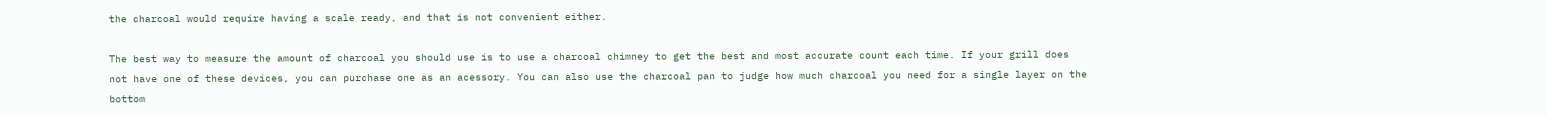the charcoal would require having a scale ready, and that is not convenient either.

The best way to measure the amount of charcoal you should use is to use a charcoal chimney to get the best and most accurate count each time. If your grill does not have one of these devices, you can purchase one as an acessory. You can also use the charcoal pan to judge how much charcoal you need for a single layer on the bottom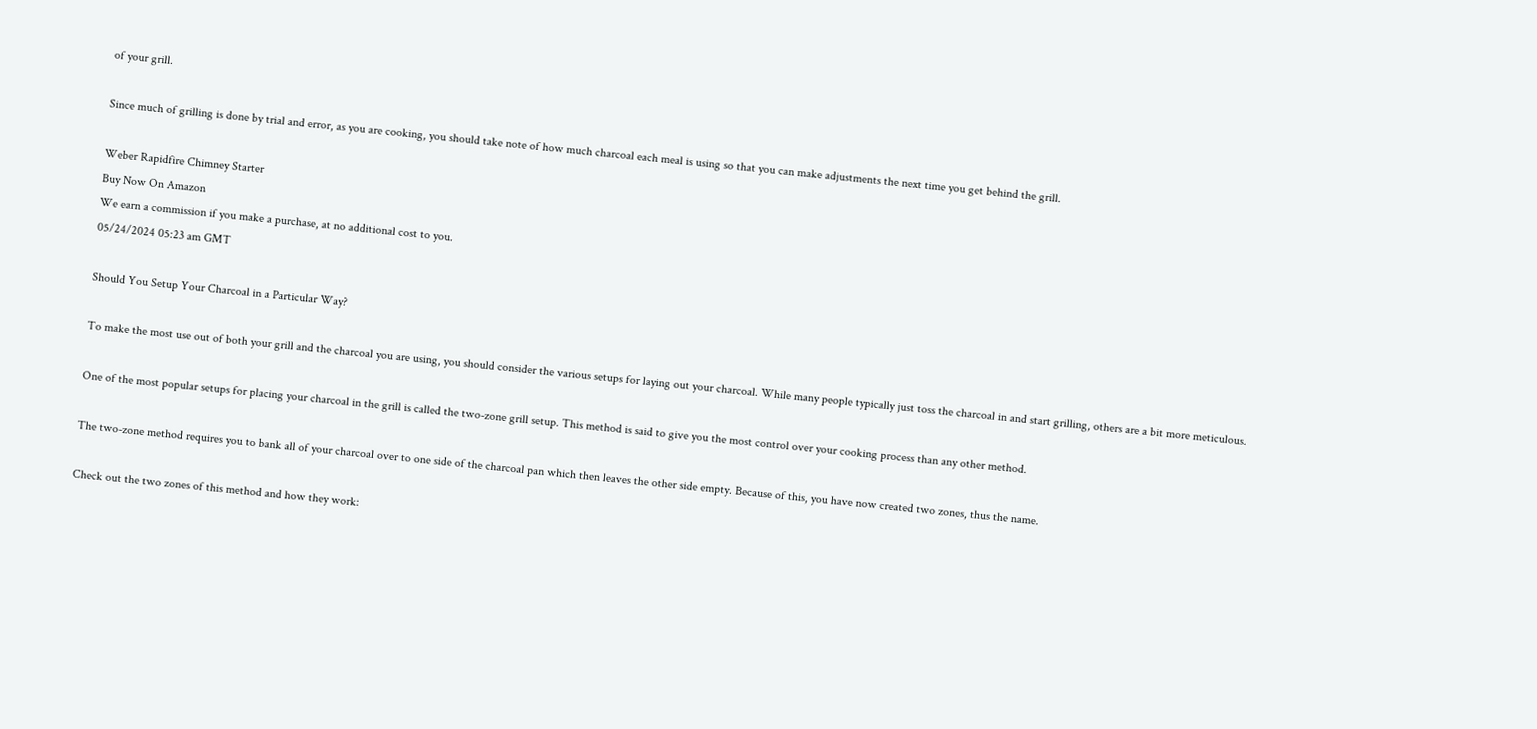of your grill.

Since much of grilling is done by trial and error, as you are cooking, you should take note of how much charcoal each meal is using so that you can make adjustments the next time you get behind the grill.

Weber Rapidfire Chimney Starter
Buy Now On Amazon
We earn a commission if you make a purchase, at no additional cost to you.
05/24/2024 05:23 am GMT

Should You Setup Your Charcoal in a Particular Way?

To make the most use out of both your grill and the charcoal you are using, you should consider the various setups for laying out your charcoal. While many people typically just toss the charcoal in and start grilling, others are a bit more meticulous.

One of the most popular setups for placing your charcoal in the grill is called the two-zone grill setup. This method is said to give you the most control over your cooking process than any other method.

The two-zone method requires you to bank all of your charcoal over to one side of the charcoal pan which then leaves the other side empty. Because of this, you have now created two zones, thus the name.

Check out the two zones of this method and how they work: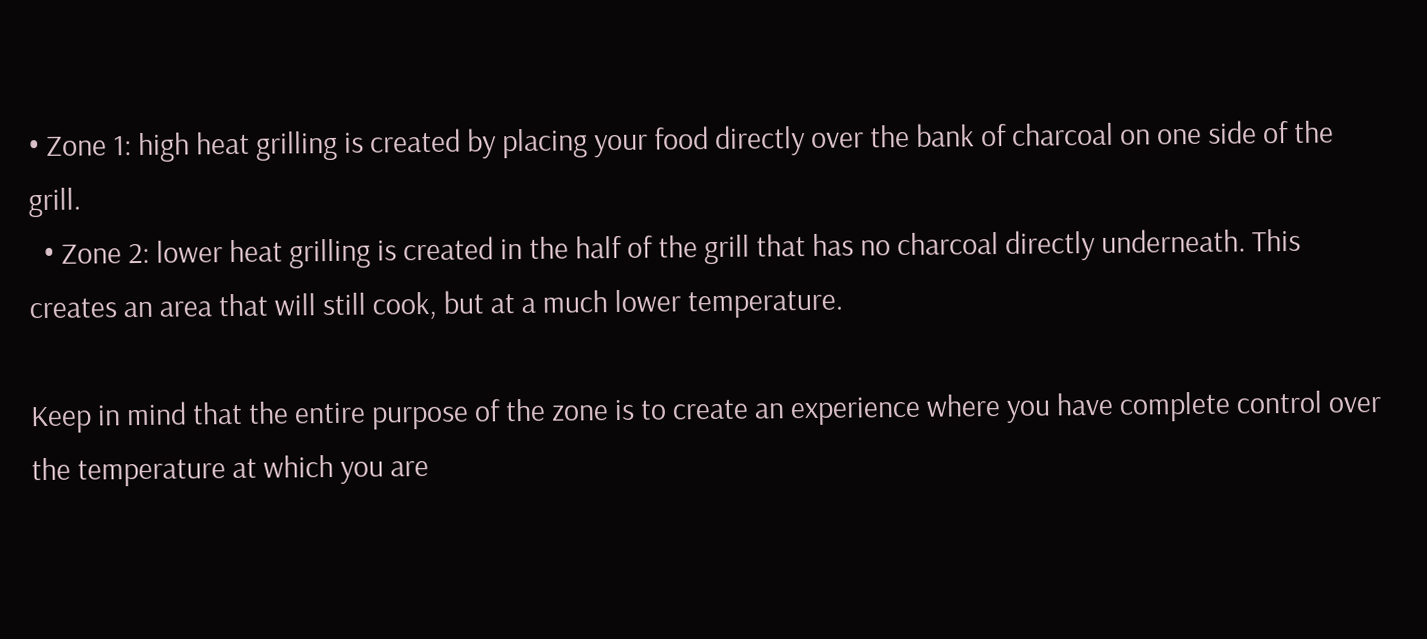• Zone 1: high heat grilling is created by placing your food directly over the bank of charcoal on one side of the grill.
  • Zone 2: lower heat grilling is created in the half of the grill that has no charcoal directly underneath. This creates an area that will still cook, but at a much lower temperature.

Keep in mind that the entire purpose of the zone is to create an experience where you have complete control over the temperature at which you are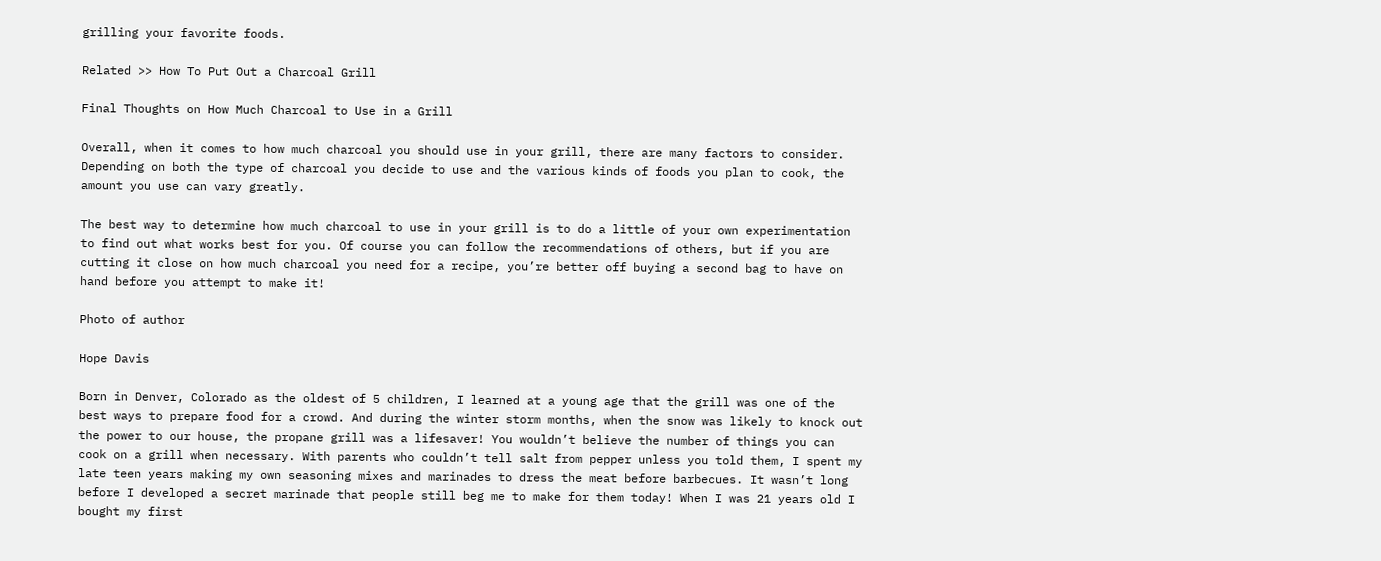grilling your favorite foods.

Related >> How To Put Out a Charcoal Grill

Final Thoughts on How Much Charcoal to Use in a Grill

Overall, when it comes to how much charcoal you should use in your grill, there are many factors to consider. Depending on both the type of charcoal you decide to use and the various kinds of foods you plan to cook, the amount you use can vary greatly.

The best way to determine how much charcoal to use in your grill is to do a little of your own experimentation to find out what works best for you. Of course you can follow the recommendations of others, but if you are cutting it close on how much charcoal you need for a recipe, you’re better off buying a second bag to have on hand before you attempt to make it!

Photo of author

Hope Davis

Born in Denver, Colorado as the oldest of 5 children, I learned at a young age that the grill was one of the best ways to prepare food for a crowd. And during the winter storm months, when the snow was likely to knock out the power to our house, the propane grill was a lifesaver! You wouldn’t believe the number of things you can cook on a grill when necessary. With parents who couldn’t tell salt from pepper unless you told them, I spent my late teen years making my own seasoning mixes and marinades to dress the meat before barbecues. It wasn’t long before I developed a secret marinade that people still beg me to make for them today! When I was 21 years old I bought my first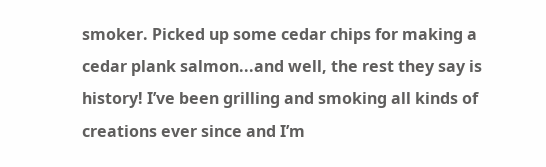smoker. Picked up some cedar chips for making a cedar plank salmon...and well, the rest they say is history! I’ve been grilling and smoking all kinds of creations ever since and I’m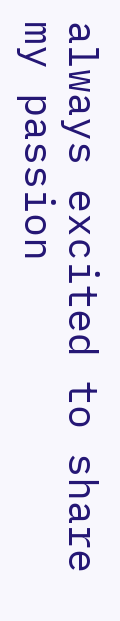always excited to share my passion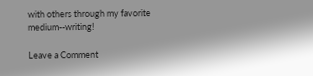with others through my favorite medium--writing!

Leave a Comment